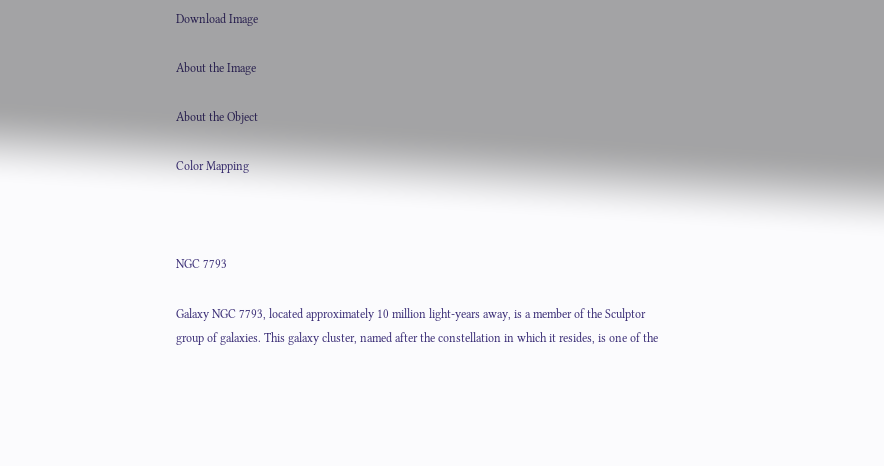Download Image

About the Image

About the Object

Color Mapping



NGC 7793

Galaxy NGC 7793, located approximately 10 million light-years away, is a member of the Sculptor group of galaxies. This galaxy cluster, named after the constellation in which it resides, is one of the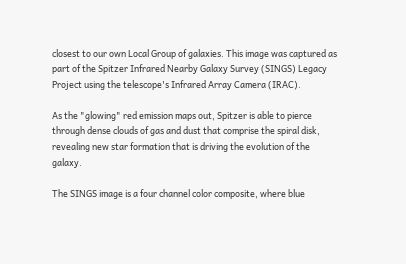closest to our own Local Group of galaxies. This image was captured as part of the Spitzer Infrared Nearby Galaxy Survey (SINGS) Legacy Project using the telescope's Infrared Array Camera (IRAC).

As the "glowing" red emission maps out, Spitzer is able to pierce through dense clouds of gas and dust that comprise the spiral disk, revealing new star formation that is driving the evolution of the galaxy.

The SINGS image is a four channel color composite, where blue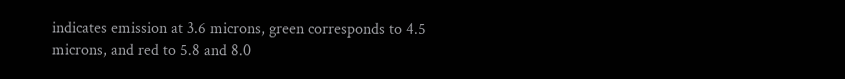indicates emission at 3.6 microns, green corresponds to 4.5 microns, and red to 5.8 and 8.0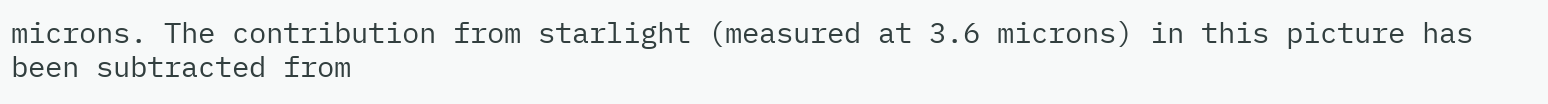microns. The contribution from starlight (measured at 3.6 microns) in this picture has been subtracted from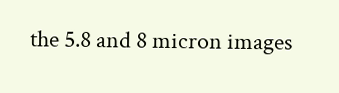the 5.8 and 8 micron images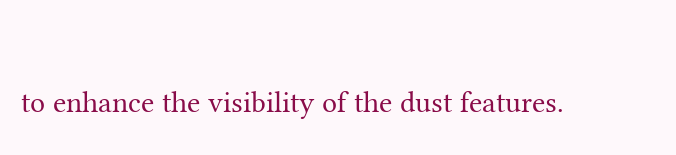to enhance the visibility of the dust features.